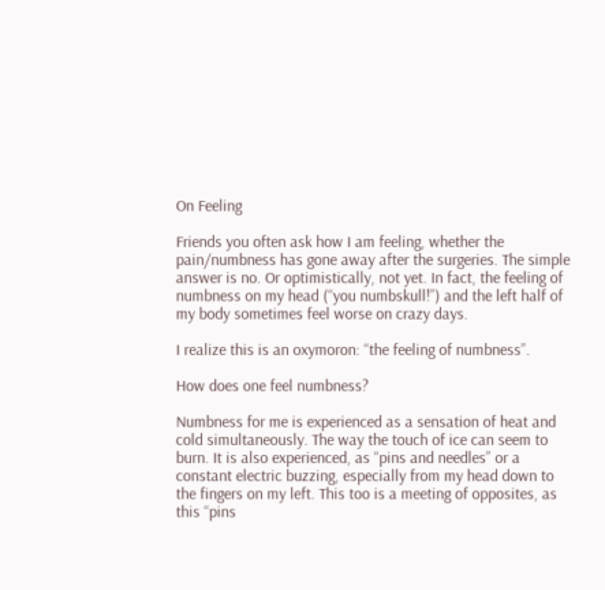On Feeling

Friends you often ask how I am feeling, whether the pain/numbness has gone away after the surgeries. The simple answer is no. Or optimistically, not yet. In fact, the feeling of numbness on my head (“you numbskull!”) and the left half of my body sometimes feel worse on crazy days.

I realize this is an oxymoron: “the feeling of numbness”.

How does one feel numbness?

Numbness for me is experienced as a sensation of heat and cold simultaneously. The way the touch of ice can seem to burn. It is also experienced, as “pins and needles” or a constant electric buzzing, especially from my head down to the fingers on my left. This too is a meeting of opposites, as this “pins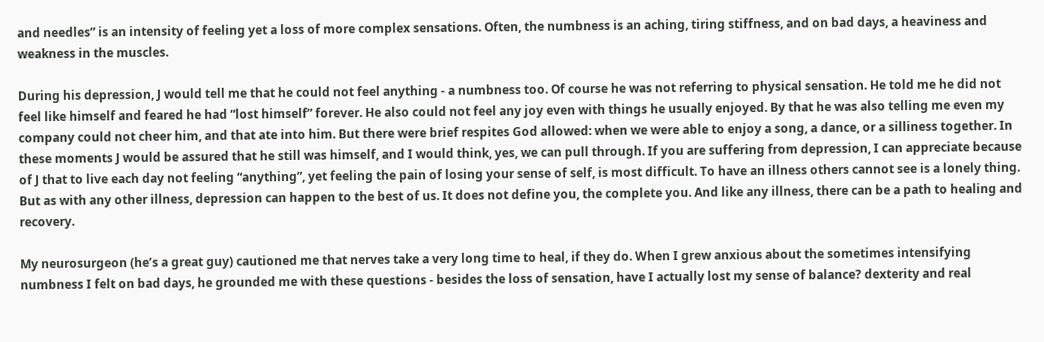and needles” is an intensity of feeling yet a loss of more complex sensations. Often, the numbness is an aching, tiring stiffness, and on bad days, a heaviness and weakness in the muscles.

During his depression, J would tell me that he could not feel anything - a numbness too. Of course he was not referring to physical sensation. He told me he did not feel like himself and feared he had “lost himself” forever. He also could not feel any joy even with things he usually enjoyed. By that he was also telling me even my company could not cheer him, and that ate into him. But there were brief respites God allowed: when we were able to enjoy a song, a dance, or a silliness together. In these moments J would be assured that he still was himself, and I would think, yes, we can pull through. If you are suffering from depression, I can appreciate because of J that to live each day not feeling “anything”, yet feeling the pain of losing your sense of self, is most difficult. To have an illness others cannot see is a lonely thing. But as with any other illness, depression can happen to the best of us. It does not define you, the complete you. And like any illness, there can be a path to healing and recovery.

My neurosurgeon (he’s a great guy) cautioned me that nerves take a very long time to heal, if they do. When I grew anxious about the sometimes intensifying numbness I felt on bad days, he grounded me with these questions - besides the loss of sensation, have I actually lost my sense of balance? dexterity and real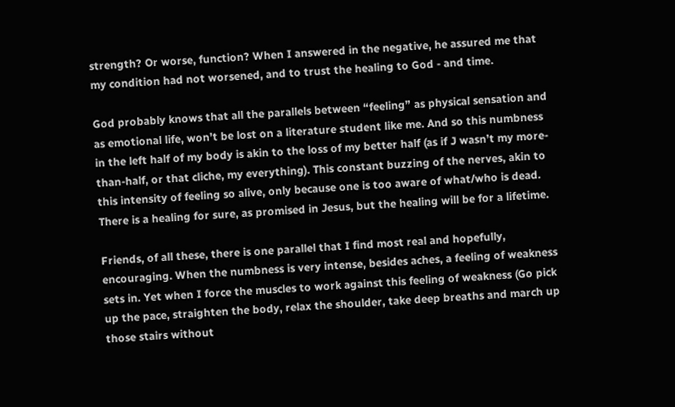strength? Or worse, function? When I answered in the negative, he assured me that my condition had not worsened, and to trust the healing to God - and time.

God probably knows that all the parallels between “feeling” as physical sensation and as emotional life, won’t be lost on a literature student like me. And so this numbness in the left half of my body is akin to the loss of my better half (as if J wasn’t my more-than-half, or that cliche, my everything). This constant buzzing of the nerves, akin to this intensity of feeling so alive, only because one is too aware of what/who is dead. There is a healing for sure, as promised in Jesus, but the healing will be for a lifetime.

Friends, of all these, there is one parallel that I find most real and hopefully, encouraging. When the numbness is very intense, besides aches, a feeling of weakness sets in. Yet when I force the muscles to work against this feeling of weakness (Go pick up the pace, straighten the body, relax the shoulder, take deep breaths and march up those stairs without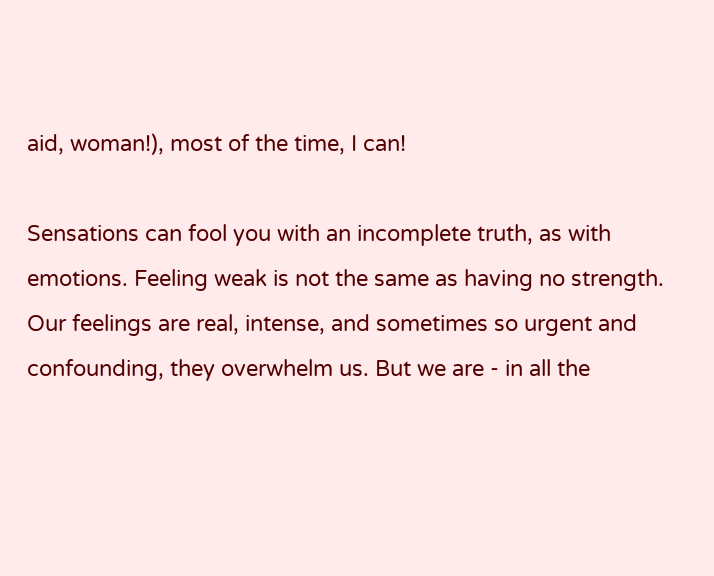aid, woman!), most of the time, I can!

Sensations can fool you with an incomplete truth, as with emotions. Feeling weak is not the same as having no strength. Our feelings are real, intense, and sometimes so urgent and confounding, they overwhelm us. But we are - in all the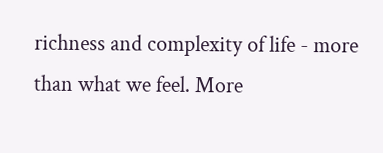richness and complexity of life - more than what we feel. More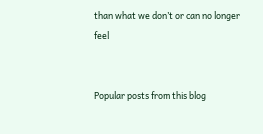than what we don’t or can no longer feel


Popular posts from this blog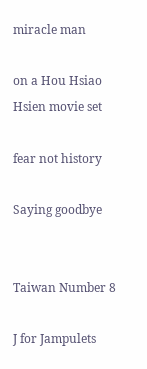miracle man

on a Hou Hsiao Hsien movie set

fear not history

Saying goodbye


Taiwan Number 8

J for Jampulets